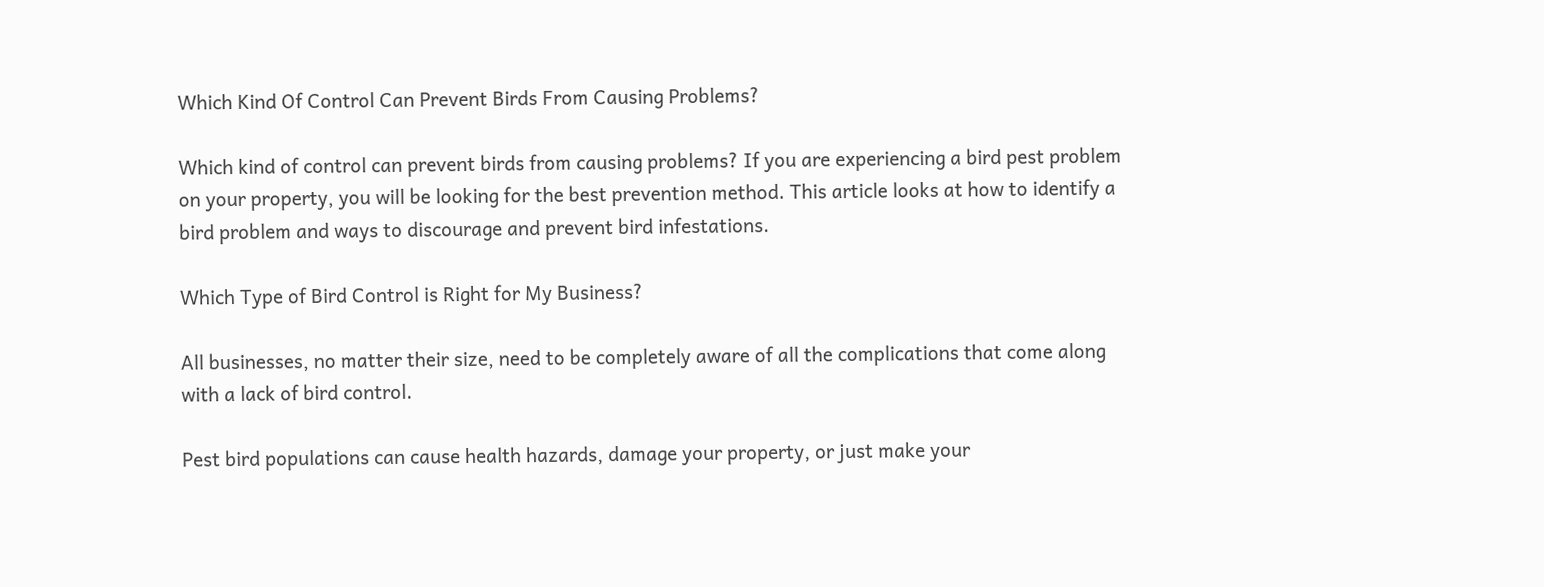Which Kind Of Control Can Prevent Birds From Causing Problems?

Which kind of control can prevent birds from causing problems? If you are experiencing a bird pest problem on your property, you will be looking for the best prevention method. This article looks at how to identify a bird problem and ways to discourage and prevent bird infestations.

Which Type of Bird Control is Right for My Business?

All businesses, no matter their size, need to be completely aware of all the complications that come along with a lack of bird control.

Pest bird populations can cause health hazards, damage your property, or just make your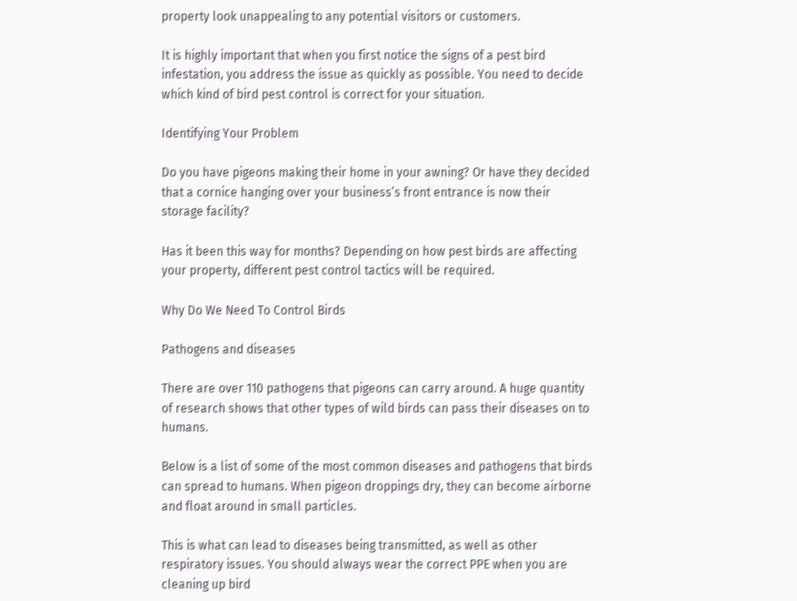property look unappealing to any potential visitors or customers.

It is highly important that when you first notice the signs of a pest bird infestation, you address the issue as quickly as possible. You need to decide which kind of bird pest control is correct for your situation.

Identifying Your Problem

Do you have pigeons making their home in your awning? Or have they decided that a cornice hanging over your business’s front entrance is now their storage facility?

Has it been this way for months? Depending on how pest birds are affecting your property, different pest control tactics will be required.

Why Do We Need To Control Birds

Pathogens and diseases

There are over 110 pathogens that pigeons can carry around. A huge quantity of research shows that other types of wild birds can pass their diseases on to humans.

Below is a list of some of the most common diseases and pathogens that birds can spread to humans. When pigeon droppings dry, they can become airborne and float around in small particles.

This is what can lead to diseases being transmitted, as well as other respiratory issues. You should always wear the correct PPE when you are cleaning up bird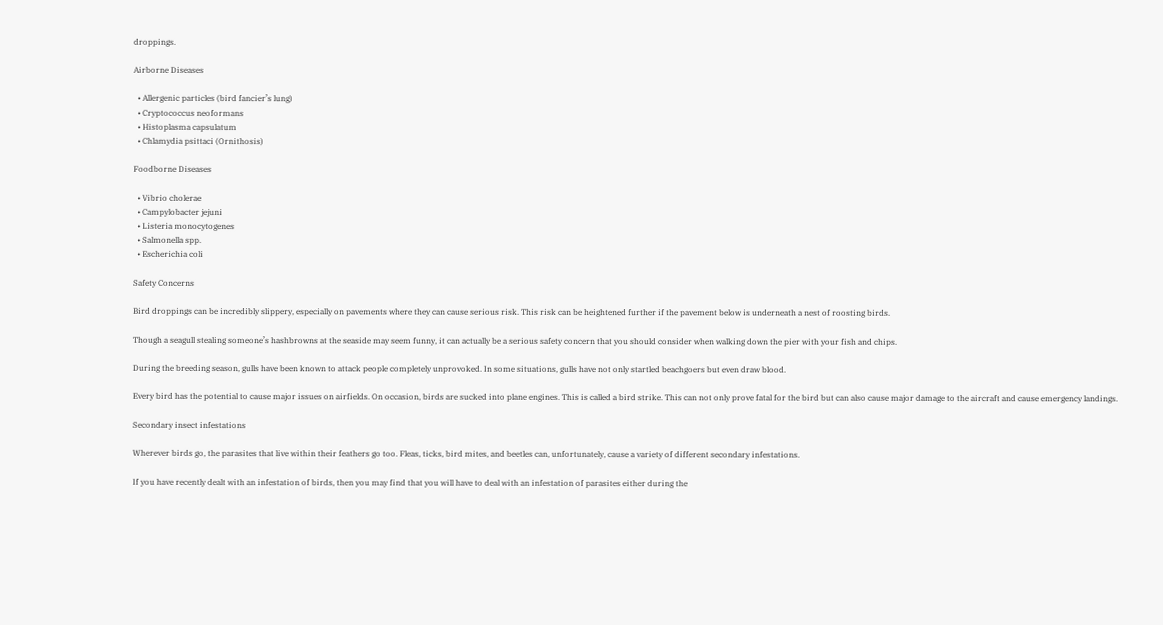droppings.

Airborne Diseases

  • Allergenic particles (bird fancier’s lung)
  • Cryptococcus neoformans
  • Histoplasma capsulatum
  • Chlamydia psittaci (Ornithosis)

Foodborne Diseases

  • Vibrio cholerae
  • Campylobacter jejuni
  • Listeria monocytogenes
  • Salmonella spp.
  • Escherichia coli

Safety Concerns

Bird droppings can be incredibly slippery, especially on pavements where they can cause serious risk. This risk can be heightened further if the pavement below is underneath a nest of roosting birds.

Though a seagull stealing someone’s hashbrowns at the seaside may seem funny, it can actually be a serious safety concern that you should consider when walking down the pier with your fish and chips.

During the breeding season, gulls have been known to attack people completely unprovoked. In some situations, gulls have not only startled beachgoers but even draw blood.

Every bird has the potential to cause major issues on airfields. On occasion, birds are sucked into plane engines. This is called a bird strike. This can not only prove fatal for the bird but can also cause major damage to the aircraft and cause emergency landings.

Secondary insect infestations

Wherever birds go, the parasites that live within their feathers go too. Fleas, ticks, bird mites, and beetles can, unfortunately, cause a variety of different secondary infestations.

If you have recently dealt with an infestation of birds, then you may find that you will have to deal with an infestation of parasites either during the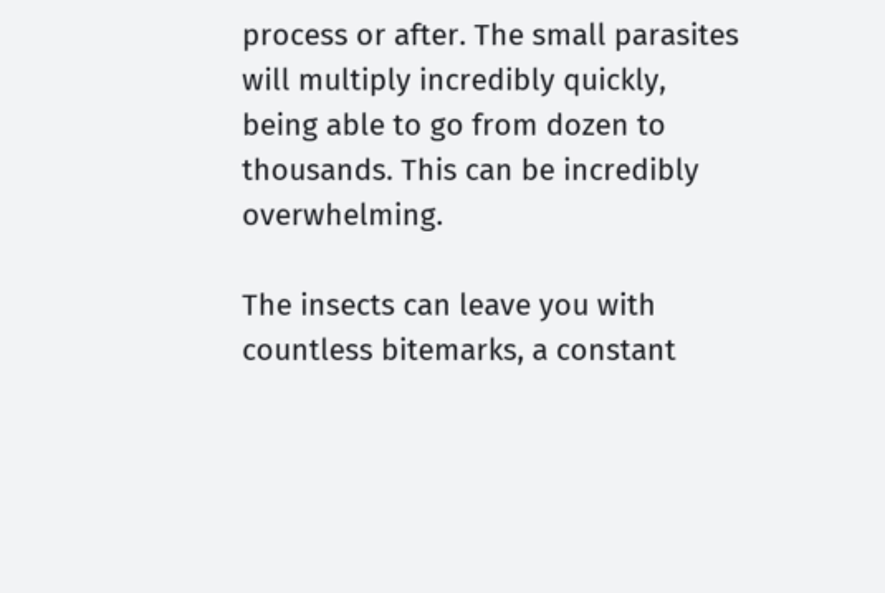process or after. The small parasites will multiply incredibly quickly, being able to go from dozen to thousands. This can be incredibly overwhelming.

The insects can leave you with countless bitemarks, a constant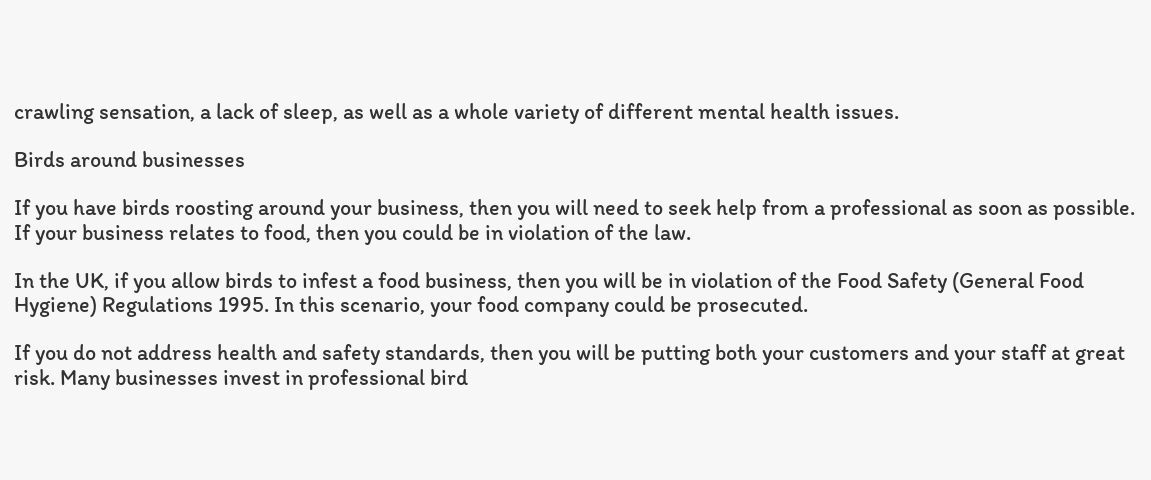crawling sensation, a lack of sleep, as well as a whole variety of different mental health issues.

Birds around businesses

If you have birds roosting around your business, then you will need to seek help from a professional as soon as possible. If your business relates to food, then you could be in violation of the law.

In the UK, if you allow birds to infest a food business, then you will be in violation of the Food Safety (General Food Hygiene) Regulations 1995. In this scenario, your food company could be prosecuted.

If you do not address health and safety standards, then you will be putting both your customers and your staff at great risk. Many businesses invest in professional bird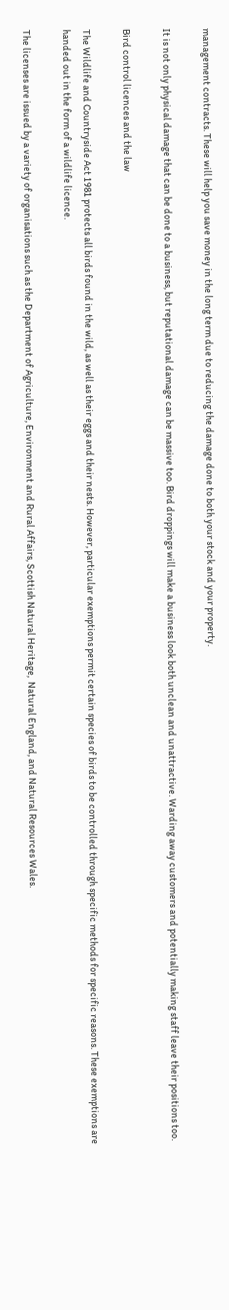management contracts. These will help you save money in the long term due to reducing the damage done to both your stock and your property.

It is not only physical damage that can be done to a business, but reputational damage can be massive too. Bird droppings will make a business look both unclean and unattractive. Warding away customers and potentially making staff leave their positions too.

Bird control licences and the law

The Wildlife and Countryside Act 1981 protects all birds found in the wild, as well as their eggs and their nests. However, particular exemptions permit certain species of birds to be controlled through specific methods for specific reasons. These exemptions are handed out in the form of a wildlife licence.

The licenses are issued by a variety of organisations such as the Department of Agriculture, Environment and Rural Affairs, Scottish Natural Heritage,  Natural England, and Natural Resources Wales.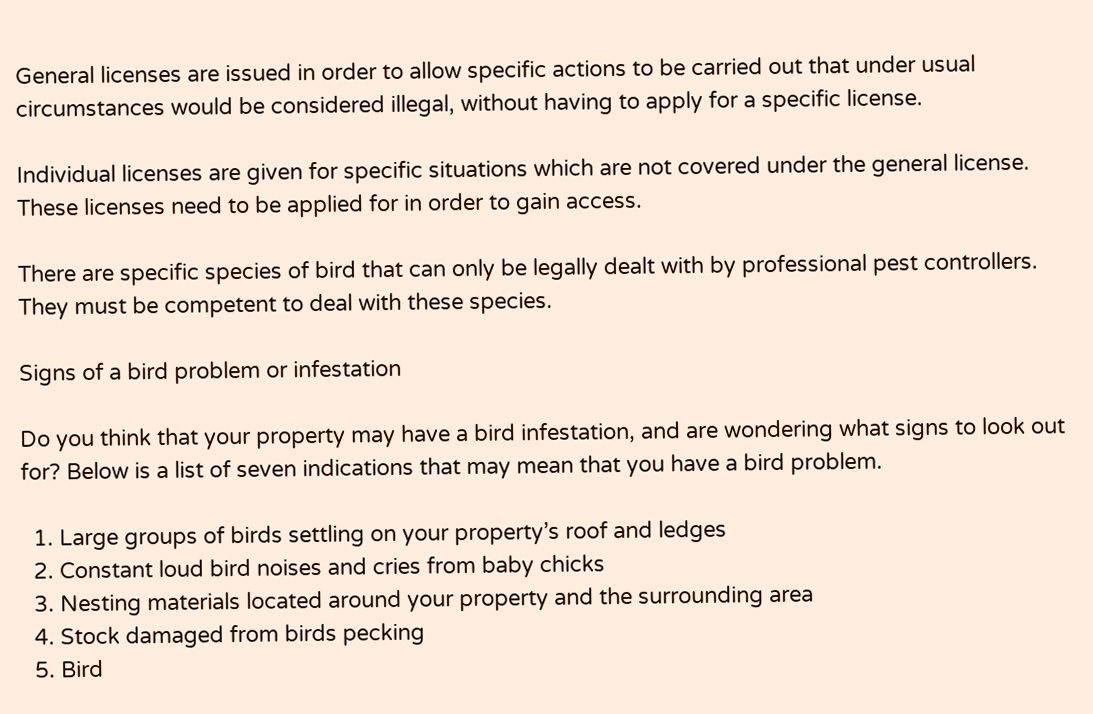General licenses are issued in order to allow specific actions to be carried out that under usual circumstances would be considered illegal, without having to apply for a specific license.

Individual licenses are given for specific situations which are not covered under the general license. These licenses need to be applied for in order to gain access.

There are specific species of bird that can only be legally dealt with by professional pest controllers. They must be competent to deal with these species.

Signs of a bird problem or infestation

Do you think that your property may have a bird infestation, and are wondering what signs to look out for? Below is a list of seven indications that may mean that you have a bird problem.

  1. Large groups of birds settling on your property’s roof and ledges
  2. Constant loud bird noises and cries from baby chicks
  3. Nesting materials located around your property and the surrounding area
  4. Stock damaged from birds pecking
  5. Bird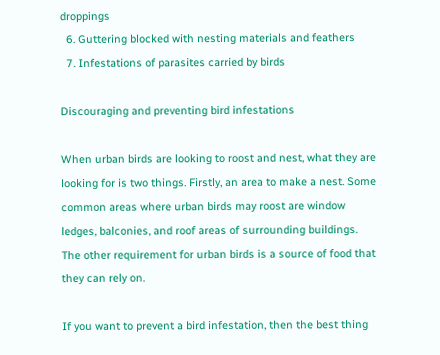droppings
  6. Guttering blocked with nesting materials and feathers
  7. Infestations of parasites carried by birds

Discouraging and preventing bird infestations

When urban birds are looking to roost and nest, what they are looking for is two things. Firstly, an area to make a nest. Some common areas where urban birds may roost are window ledges, balconies, and roof areas of surrounding buildings. The other requirement for urban birds is a source of food that they can rely on.

If you want to prevent a bird infestation, then the best thing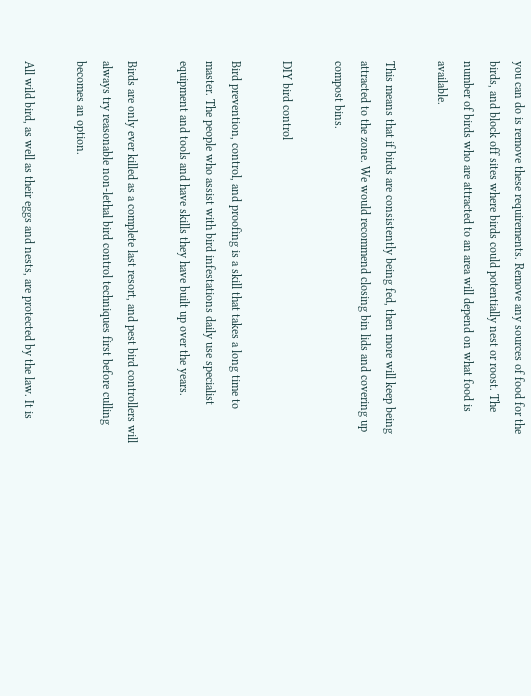you can do is remove these requirements. Remove any sources of food for the birds, and block off sites where birds could potentially nest or roost. The number of birds who are attracted to an area will depend on what food is available.

This means that if birds are consistently being fed, then more will keep being attracted to the zone. We would recommend closing bin lids and covering up compost bins.

DIY bird control

Bird prevention, control, and proofing is a skill that takes a long time to master. The people who assist with bird infestations daily use specialist equipment and tools and have skills they have built up over the years.

Birds are only ever killed as a complete last resort, and pest bird controllers will always try reasonable non-lethal bird control techniques first before culling becomes an option.

All wild bird, as well as their eggs and nests, are protected by the law. It is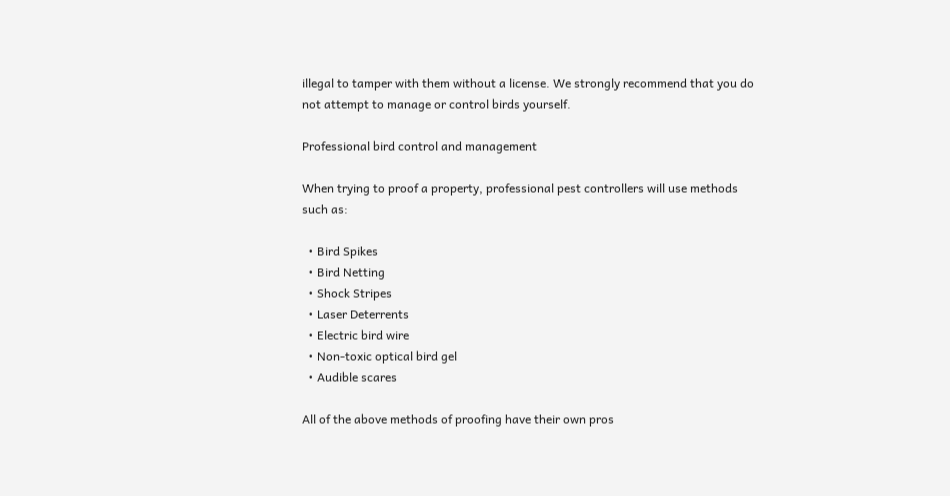illegal to tamper with them without a license. We strongly recommend that you do not attempt to manage or control birds yourself.

Professional bird control and management

When trying to proof a property, professional pest controllers will use methods such as:

  • Bird Spikes
  • Bird Netting
  • Shock Stripes
  • Laser Deterrents
  • Electric bird wire
  • Non-toxic optical bird gel
  • Audible scares

All of the above methods of proofing have their own pros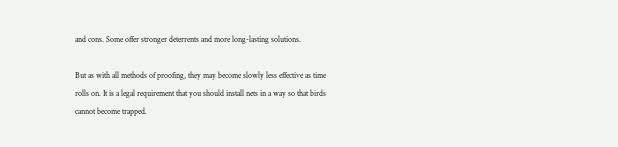and cons. Some offer stronger deterrents and more long-lasting solutions.

But as with all methods of proofing, they may become slowly less effective as time rolls on. It is a legal requirement that you should install nets in a way so that birds cannot become trapped.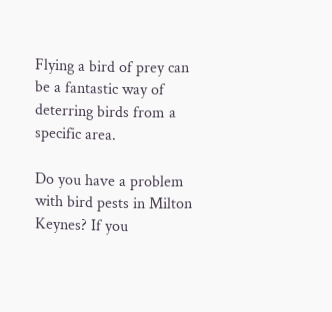Flying a bird of prey can be a fantastic way of deterring birds from a specific area.

Do you have a problem with bird pests in Milton Keynes? If you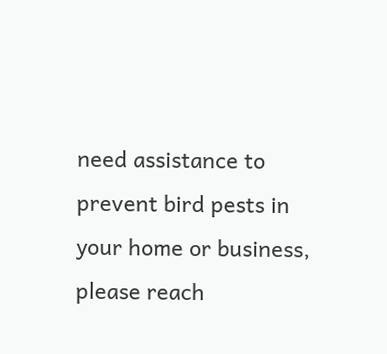need assistance to prevent bird pests in your home or business, please reach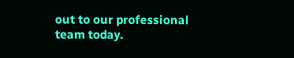out to our professional team today.